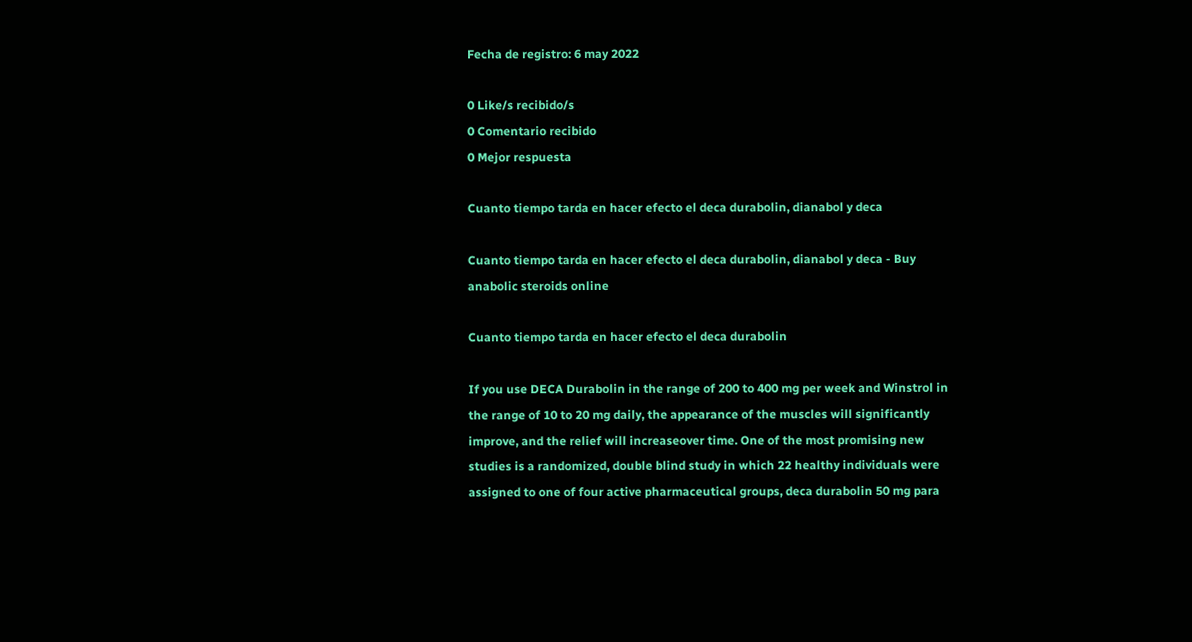Fecha de registro: 6 may 2022

0 Like/s recibido/s
0 Comentario recibido
0 Mejor respuesta

Cuanto tiempo tarda en hacer efecto el deca durabolin, dianabol y deca

Cuanto tiempo tarda en hacer efecto el deca durabolin, dianabol y deca - Buy anabolic steroids online

Cuanto tiempo tarda en hacer efecto el deca durabolin

If you use DECA Durabolin in the range of 200 to 400 mg per week and Winstrol in the range of 10 to 20 mg daily, the appearance of the muscles will significantly improve, and the relief will increaseover time. One of the most promising new studies is a randomized, double blind study in which 22 healthy individuals were assigned to one of four active pharmaceutical groups, deca durabolin 50 mg para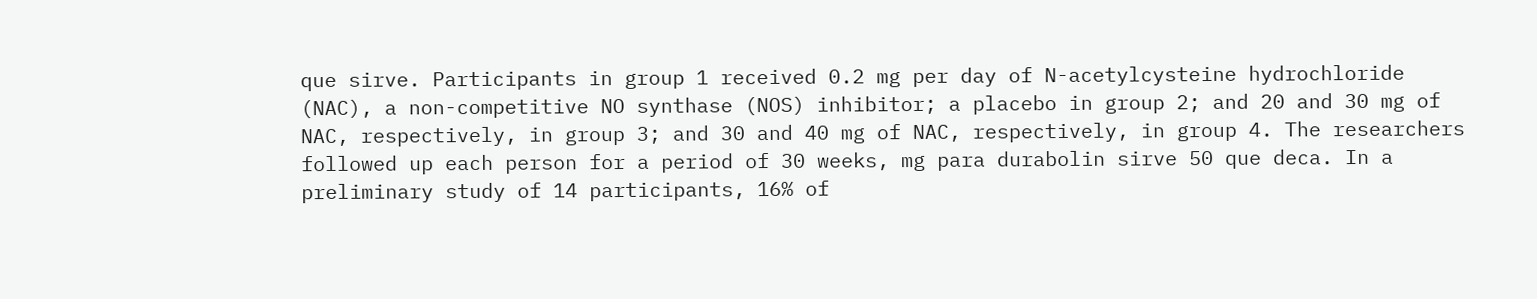que sirve. Participants in group 1 received 0.2 mg per day of N-acetylcysteine hydrochloride (NAC), a non-competitive NO synthase (NOS) inhibitor; a placebo in group 2; and 20 and 30 mg of NAC, respectively, in group 3; and 30 and 40 mg of NAC, respectively, in group 4. The researchers followed up each person for a period of 30 weeks, mg para durabolin sirve 50 que deca. In a preliminary study of 14 participants, 16% of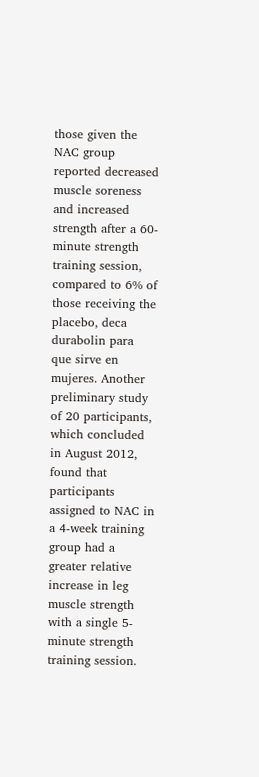those given the NAC group reported decreased muscle soreness and increased strength after a 60-minute strength training session, compared to 6% of those receiving the placebo, deca durabolin para que sirve en mujeres. Another preliminary study of 20 participants, which concluded in August 2012, found that participants assigned to NAC in a 4-week training group had a greater relative increase in leg muscle strength with a single 5-minute strength training session.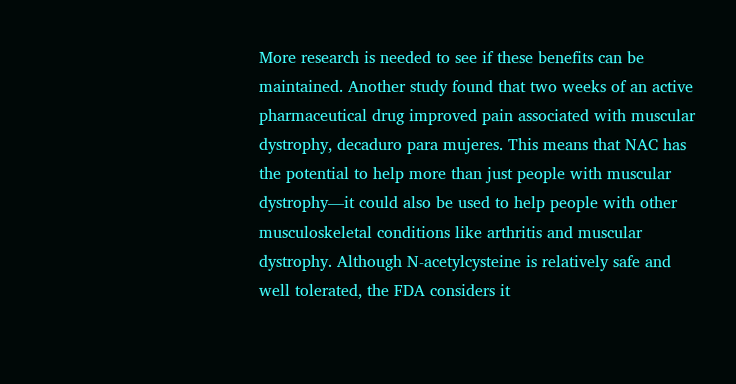More research is needed to see if these benefits can be maintained. Another study found that two weeks of an active pharmaceutical drug improved pain associated with muscular dystrophy, decaduro para mujeres. This means that NAC has the potential to help more than just people with muscular dystrophy—it could also be used to help people with other musculoskeletal conditions like arthritis and muscular dystrophy. Although N-acetylcysteine is relatively safe and well tolerated, the FDA considers it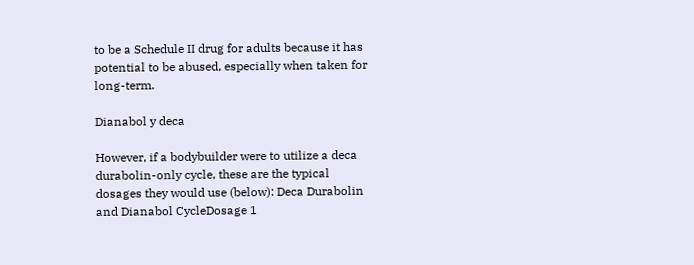to be a Schedule II drug for adults because it has potential to be abused, especially when taken for long-term.

Dianabol y deca

However, if a bodybuilder were to utilize a deca durabolin-only cycle, these are the typical dosages they would use (below): Deca Durabolin and Dianabol CycleDosage 1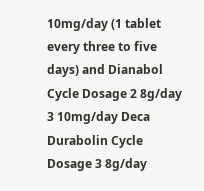10mg/day (1 tablet every three to five days) and Dianabol Cycle Dosage 2 8g/day 3 10mg/day Deca Durabolin Cycle Dosage 3 8g/day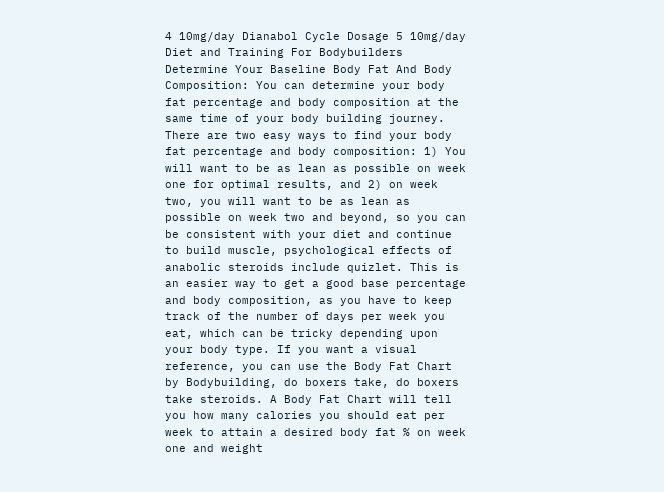4 10mg/day Dianabol Cycle Dosage 5 10mg/day Diet and Training For Bodybuilders Determine Your Baseline Body Fat And Body Composition: You can determine your body fat percentage and body composition at the same time of your body building journey. There are two easy ways to find your body fat percentage and body composition: 1) You will want to be as lean as possible on week one for optimal results, and 2) on week two, you will want to be as lean as possible on week two and beyond, so you can be consistent with your diet and continue to build muscle, psychological effects of anabolic steroids include quizlet. This is an easier way to get a good base percentage and body composition, as you have to keep track of the number of days per week you eat, which can be tricky depending upon your body type. If you want a visual reference, you can use the Body Fat Chart by Bodybuilding, do boxers take, do boxers take steroids. A Body Fat Chart will tell you how many calories you should eat per week to attain a desired body fat % on week one and weight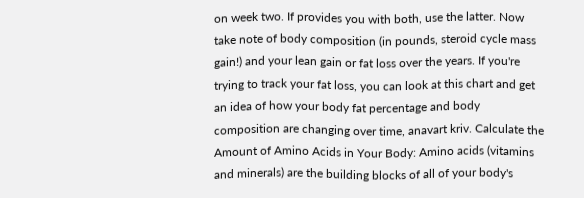on week two. If provides you with both, use the latter. Now take note of body composition (in pounds, steroid cycle mass gain!) and your lean gain or fat loss over the years. If you're trying to track your fat loss, you can look at this chart and get an idea of how your body fat percentage and body composition are changing over time, anavart kriv. Calculate the Amount of Amino Acids in Your Body: Amino acids (vitamins and minerals) are the building blocks of all of your body's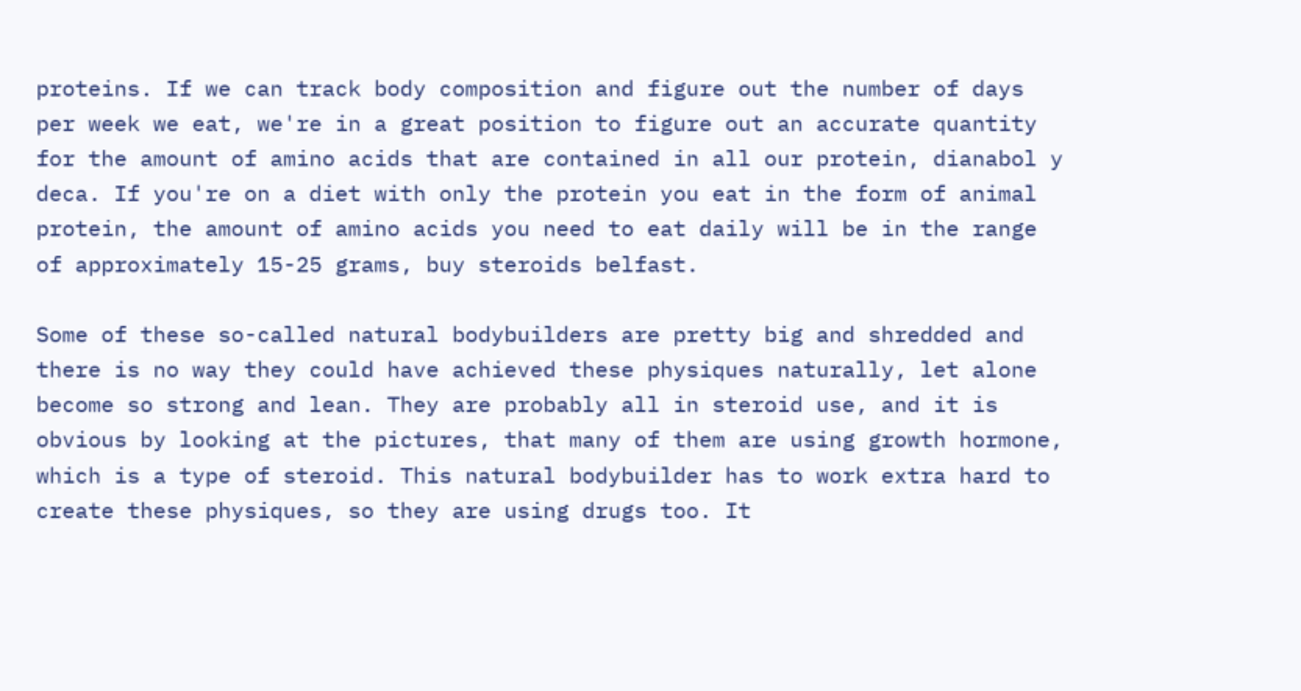proteins. If we can track body composition and figure out the number of days per week we eat, we're in a great position to figure out an accurate quantity for the amount of amino acids that are contained in all our protein, dianabol y deca. If you're on a diet with only the protein you eat in the form of animal protein, the amount of amino acids you need to eat daily will be in the range of approximately 15-25 grams, buy steroids belfast.

Some of these so-called natural bodybuilders are pretty big and shredded and there is no way they could have achieved these physiques naturally, let alone become so strong and lean. They are probably all in steroid use, and it is obvious by looking at the pictures, that many of them are using growth hormone, which is a type of steroid. This natural bodybuilder has to work extra hard to create these physiques, so they are using drugs too. It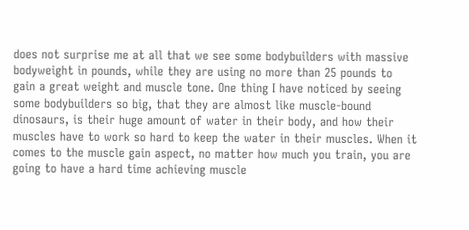does not surprise me at all that we see some bodybuilders with massive bodyweight in pounds, while they are using no more than 25 pounds to gain a great weight and muscle tone. One thing I have noticed by seeing some bodybuilders so big, that they are almost like muscle-bound dinosaurs, is their huge amount of water in their body, and how their muscles have to work so hard to keep the water in their muscles. When it comes to the muscle gain aspect, no matter how much you train, you are going to have a hard time achieving muscle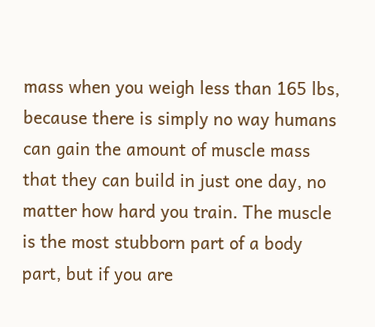mass when you weigh less than 165 lbs, because there is simply no way humans can gain the amount of muscle mass that they can build in just one day, no matter how hard you train. The muscle is the most stubborn part of a body part, but if you are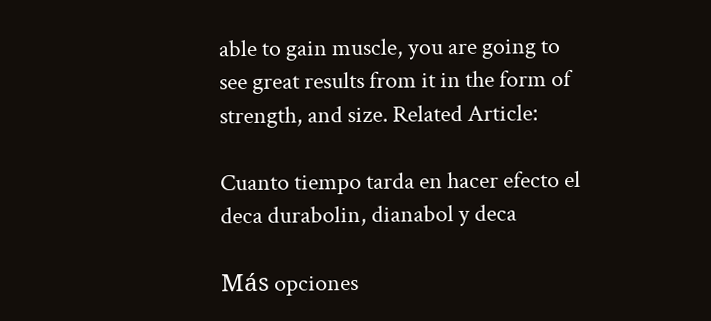able to gain muscle, you are going to see great results from it in the form of strength, and size. Related Article:

Cuanto tiempo tarda en hacer efecto el deca durabolin, dianabol y deca

Más opciones